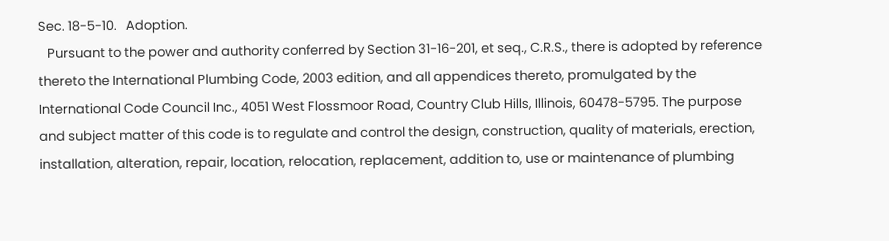Sec. 18-5-10.   Adoption.
   Pursuant to the power and authority conferred by Section 31-16-201, et seq., C.R.S., there is adopted by reference thereto the International Plumbing Code, 2003 edition, and all appendices thereto, promulgated by the International Code Council Inc., 4051 West Flossmoor Road, Country Club Hills, Illinois, 60478-5795. The purpose and subject matter of this code is to regulate and control the design, construction, quality of materials, erection, installation, alteration, repair, location, relocation, replacement, addition to, use or maintenance of plumbing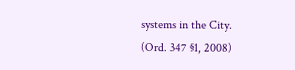systems in the City.
(Ord. 347 §1, 2008)